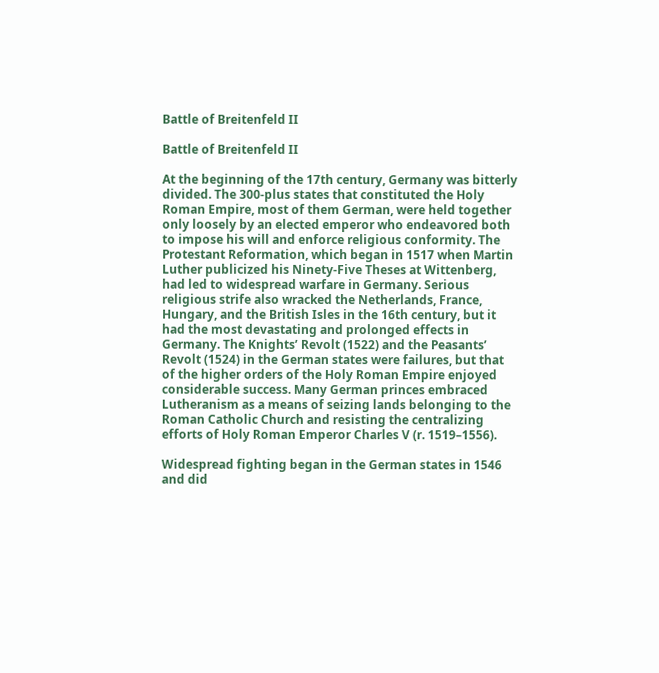Battle of Breitenfeld II

Battle of Breitenfeld II

At the beginning of the 17th century, Germany was bitterly divided. The 300-plus states that constituted the Holy Roman Empire, most of them German, were held together only loosely by an elected emperor who endeavored both to impose his will and enforce religious conformity. The Protestant Reformation, which began in 1517 when Martin Luther publicized his Ninety-Five Theses at Wittenberg, had led to widespread warfare in Germany. Serious religious strife also wracked the Netherlands, France, Hungary, and the British Isles in the 16th century, but it had the most devastating and prolonged effects in Germany. The Knights’ Revolt (1522) and the Peasants’ Revolt (1524) in the German states were failures, but that of the higher orders of the Holy Roman Empire enjoyed considerable success. Many German princes embraced Lutheranism as a means of seizing lands belonging to the Roman Catholic Church and resisting the centralizing efforts of Holy Roman Emperor Charles V (r. 1519–1556).

Widespread fighting began in the German states in 1546 and did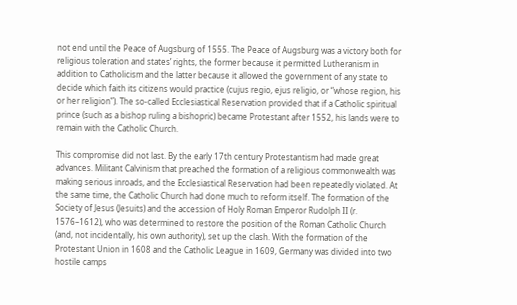not end until the Peace of Augsburg of 1555. The Peace of Augsburg was a victory both for religious toleration and states’ rights, the former because it permitted Lutheranism in addition to Catholicism and the latter because it allowed the government of any state to decide which faith its citizens would practice (cujus regio, ejus religio, or “whose region, his or her religion”). The so-called Ecclesiastical Reservation provided that if a Catholic spiritual prince (such as a bishop ruling a bishopric) became Protestant after 1552, his lands were to remain with the Catholic Church.

This compromise did not last. By the early 17th century Protestantism had made great advances. Militant Calvinism that preached the formation of a religious commonwealth was making serious inroads, and the Ecclesiastical Reservation had been repeatedly violated. At the same time, the Catholic Church had done much to reform itself. The formation of the Society of Jesus (Jesuits) and the accession of Holy Roman Emperor Rudolph II (r. 1576–1612), who was determined to restore the position of the Roman Catholic Church (and, not incidentally, his own authority), set up the clash. With the formation of the Protestant Union in 1608 and the Catholic League in 1609, Germany was divided into two hostile camps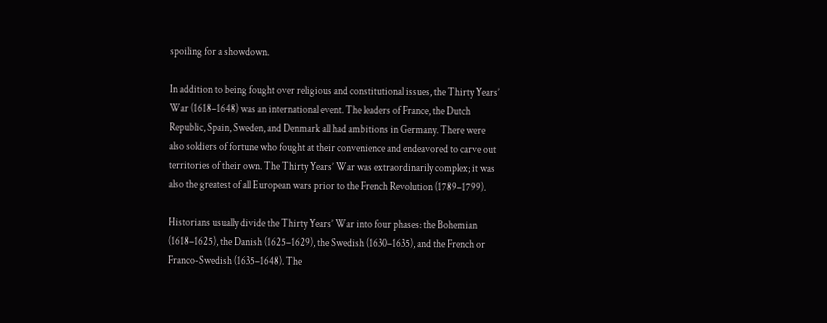spoiling for a showdown.

In addition to being fought over religious and constitutional issues, the Thirty Years’ War (1618–1648) was an international event. The leaders of France, the Dutch Republic, Spain, Sweden, and Denmark all had ambitions in Germany. There were also soldiers of fortune who fought at their convenience and endeavored to carve out territories of their own. The Thirty Years’ War was extraordinarily complex; it was also the greatest of all European wars prior to the French Revolution (1789–1799).

Historians usually divide the Thirty Years’ War into four phases: the Bohemian (1618–1625), the Danish (1625–1629), the Swedish (1630–1635), and the French or Franco-Swedish (1635–1648). The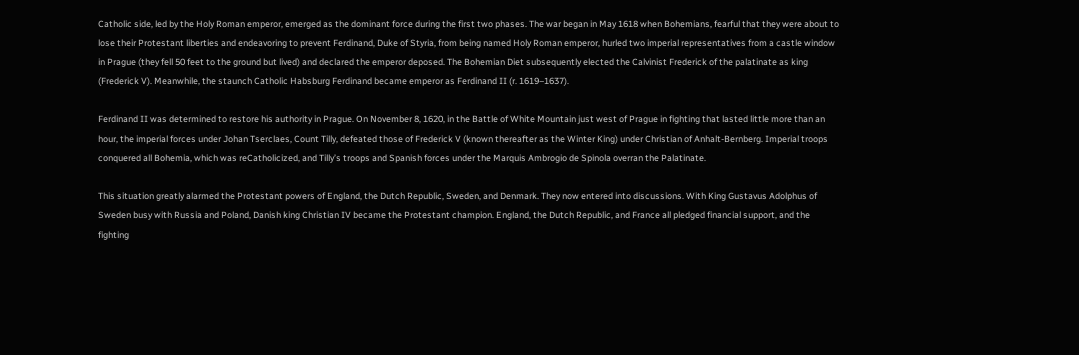Catholic side, led by the Holy Roman emperor, emerged as the dominant force during the first two phases. The war began in May 1618 when Bohemians, fearful that they were about to lose their Protestant liberties and endeavoring to prevent Ferdinand, Duke of Styria, from being named Holy Roman emperor, hurled two imperial representatives from a castle window in Prague (they fell 50 feet to the ground but lived) and declared the emperor deposed. The Bohemian Diet subsequently elected the Calvinist Frederick of the palatinate as king (Frederick V). Meanwhile, the staunch Catholic Habsburg Ferdinand became emperor as Ferdinand II (r. 1619–1637).

Ferdinand II was determined to restore his authority in Prague. On November 8, 1620, in the Battle of White Mountain just west of Prague in fighting that lasted little more than an hour, the imperial forces under Johan Tserclaes, Count Tilly, defeated those of Frederick V (known thereafter as the Winter King) under Christian of Anhalt-Bernberg. Imperial troops conquered all Bohemia, which was reCatholicized, and Tilly’s troops and Spanish forces under the Marquis Ambrogio de Spinola overran the Palatinate.

This situation greatly alarmed the Protestant powers of England, the Dutch Republic, Sweden, and Denmark. They now entered into discussions. With King Gustavus Adolphus of Sweden busy with Russia and Poland, Danish king Christian IV became the Protestant champion. England, the Dutch Republic, and France all pledged financial support, and the fighting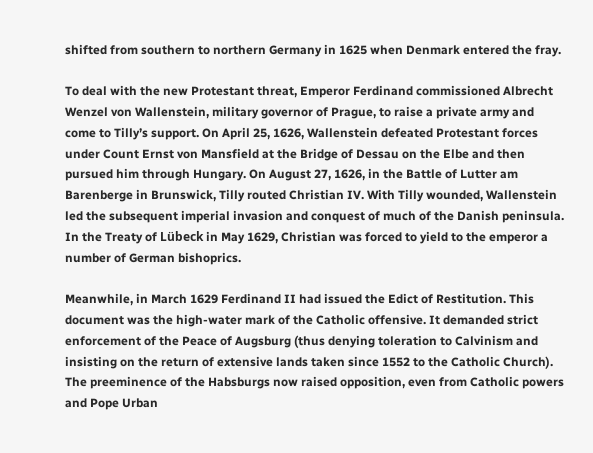shifted from southern to northern Germany in 1625 when Denmark entered the fray.

To deal with the new Protestant threat, Emperor Ferdinand commissioned Albrecht Wenzel von Wallenstein, military governor of Prague, to raise a private army and come to Tilly’s support. On April 25, 1626, Wallenstein defeated Protestant forces under Count Ernst von Mansfield at the Bridge of Dessau on the Elbe and then pursued him through Hungary. On August 27, 1626, in the Battle of Lutter am Barenberge in Brunswick, Tilly routed Christian IV. With Tilly wounded, Wallenstein led the subsequent imperial invasion and conquest of much of the Danish peninsula. In the Treaty of Lübeck in May 1629, Christian was forced to yield to the emperor a number of German bishoprics.

Meanwhile, in March 1629 Ferdinand II had issued the Edict of Restitution. This document was the high-water mark of the Catholic offensive. It demanded strict enforcement of the Peace of Augsburg (thus denying toleration to Calvinism and insisting on the return of extensive lands taken since 1552 to the Catholic Church). The preeminence of the Habsburgs now raised opposition, even from Catholic powers and Pope Urban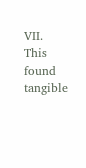VII. This found tangible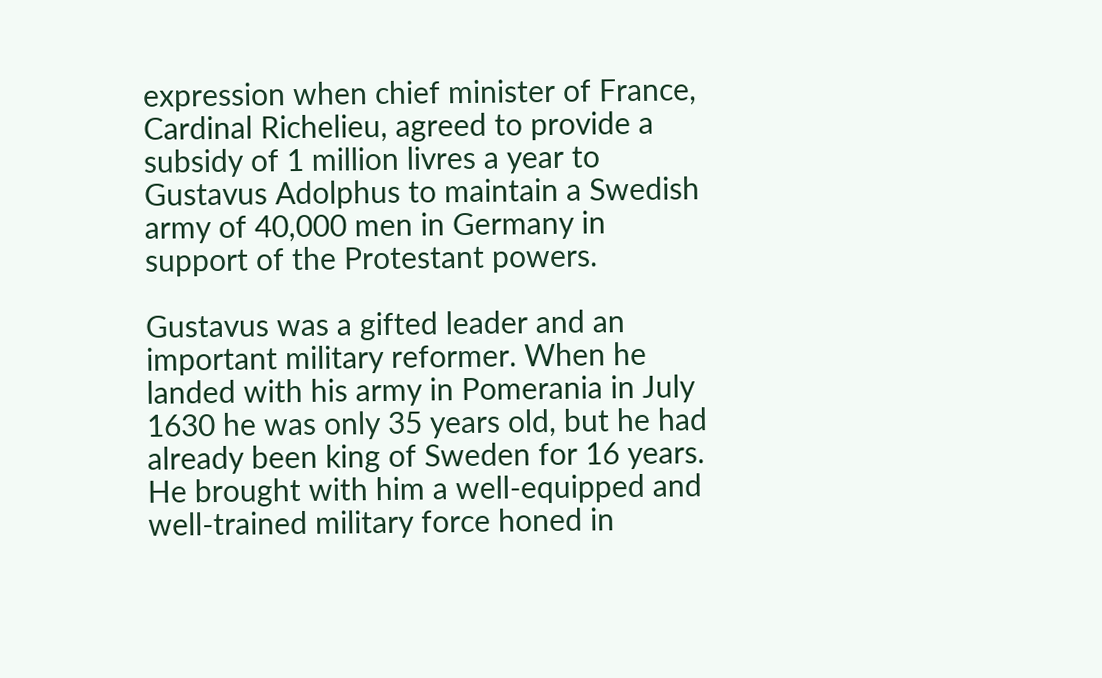expression when chief minister of France, Cardinal Richelieu, agreed to provide a subsidy of 1 million livres a year to Gustavus Adolphus to maintain a Swedish army of 40,000 men in Germany in support of the Protestant powers.

Gustavus was a gifted leader and an important military reformer. When he landed with his army in Pomerania in July 1630 he was only 35 years old, but he had already been king of Sweden for 16 years. He brought with him a well-equipped and well-trained military force honed in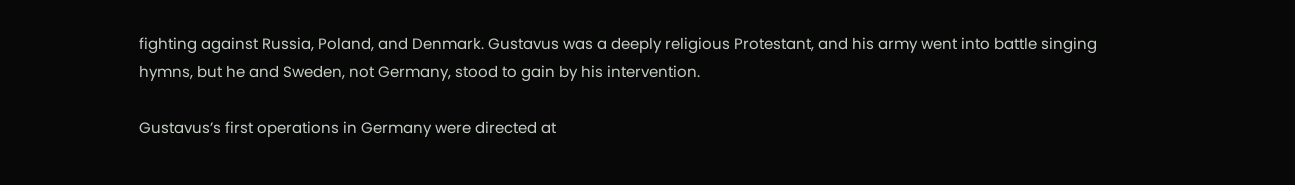fighting against Russia, Poland, and Denmark. Gustavus was a deeply religious Protestant, and his army went into battle singing hymns, but he and Sweden, not Germany, stood to gain by his intervention.

Gustavus’s first operations in Germany were directed at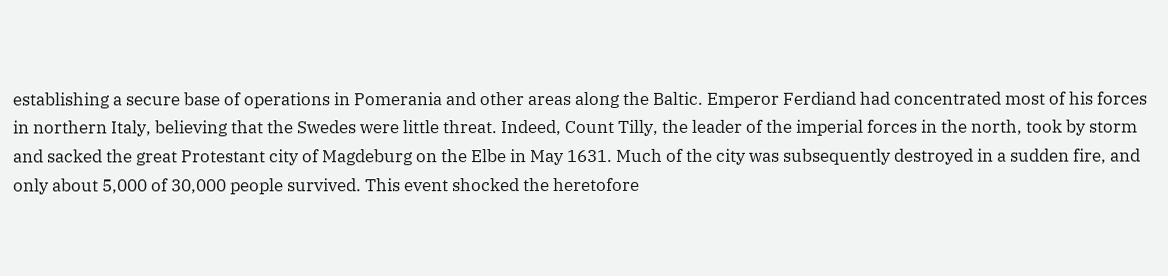establishing a secure base of operations in Pomerania and other areas along the Baltic. Emperor Ferdiand had concentrated most of his forces in northern Italy, believing that the Swedes were little threat. Indeed, Count Tilly, the leader of the imperial forces in the north, took by storm and sacked the great Protestant city of Magdeburg on the Elbe in May 1631. Much of the city was subsequently destroyed in a sudden fire, and only about 5,000 of 30,000 people survived. This event shocked the heretofore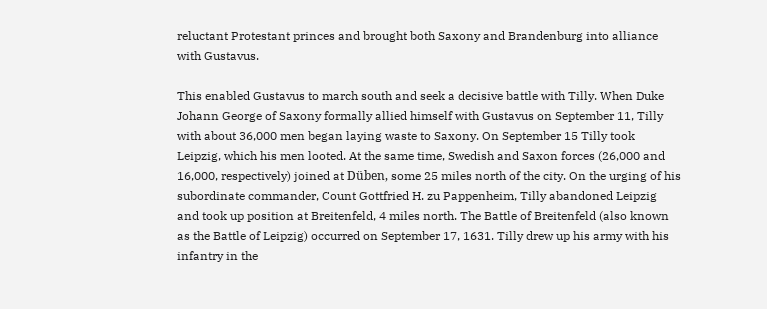reluctant Protestant princes and brought both Saxony and Brandenburg into alliance with Gustavus.

This enabled Gustavus to march south and seek a decisive battle with Tilly. When Duke Johann George of Saxony formally allied himself with Gustavus on September 11, Tilly with about 36,000 men began laying waste to Saxony. On September 15 Tilly took Leipzig, which his men looted. At the same time, Swedish and Saxon forces (26,000 and 16,000, respectively) joined at Düben, some 25 miles north of the city. On the urging of his subordinate commander, Count Gottfried H. zu Pappenheim, Tilly abandoned Leipzig and took up position at Breitenfeld, 4 miles north. The Battle of Breitenfeld (also known as the Battle of Leipzig) occurred on September 17, 1631. Tilly drew up his army with his infantry in the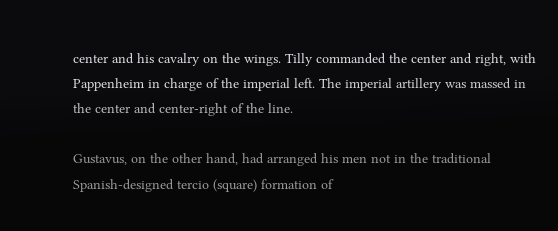center and his cavalry on the wings. Tilly commanded the center and right, with Pappenheim in charge of the imperial left. The imperial artillery was massed in the center and center-right of the line.

Gustavus, on the other hand, had arranged his men not in the traditional Spanish-designed tercio (square) formation of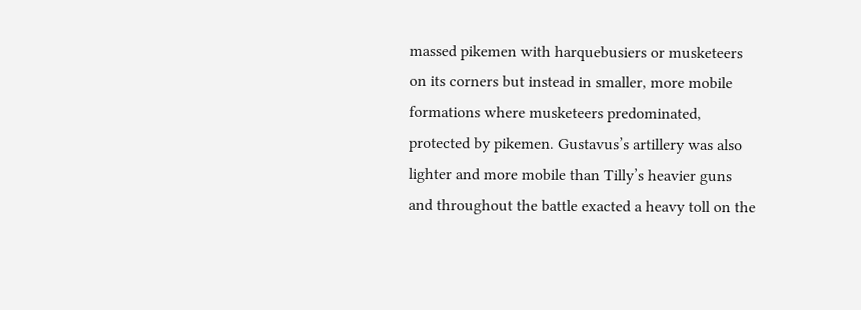massed pikemen with harquebusiers or musketeers on its corners but instead in smaller, more mobile formations where musketeers predominated, protected by pikemen. Gustavus’s artillery was also lighter and more mobile than Tilly’s heavier guns and throughout the battle exacted a heavy toll on the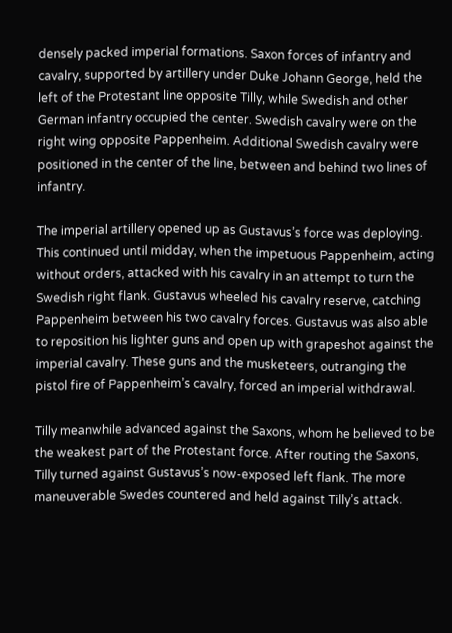densely packed imperial formations. Saxon forces of infantry and cavalry, supported by artillery under Duke Johann George, held the left of the Protestant line opposite Tilly, while Swedish and other German infantry occupied the center. Swedish cavalry were on the right wing opposite Pappenheim. Additional Swedish cavalry were positioned in the center of the line, between and behind two lines of infantry.

The imperial artillery opened up as Gustavus’s force was deploying. This continued until midday, when the impetuous Pappenheim, acting without orders, attacked with his cavalry in an attempt to turn the Swedish right flank. Gustavus wheeled his cavalry reserve, catching Pappenheim between his two cavalry forces. Gustavus was also able to reposition his lighter guns and open up with grapeshot against the imperial cavalry. These guns and the musketeers, outranging the pistol fire of Pappenheim’s cavalry, forced an imperial withdrawal.

Tilly meanwhile advanced against the Saxons, whom he believed to be the weakest part of the Protestant force. After routing the Saxons, Tilly turned against Gustavus’s now-exposed left flank. The more maneuverable Swedes countered and held against Tilly’s attack.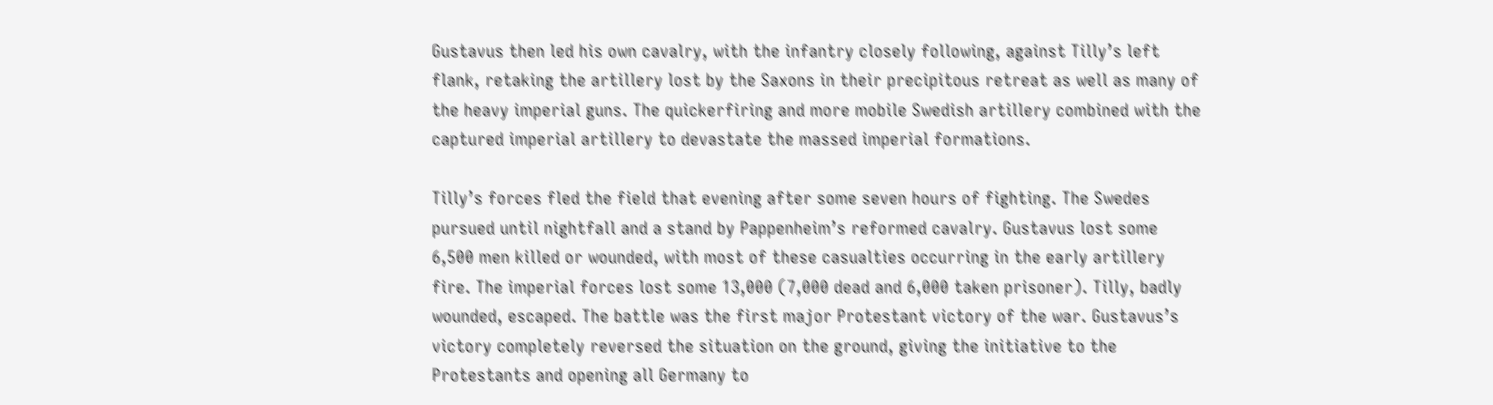Gustavus then led his own cavalry, with the infantry closely following, against Tilly’s left flank, retaking the artillery lost by the Saxons in their precipitous retreat as well as many of the heavy imperial guns. The quickerfiring and more mobile Swedish artillery combined with the captured imperial artillery to devastate the massed imperial formations.

Tilly’s forces fled the field that evening after some seven hours of fighting. The Swedes pursued until nightfall and a stand by Pappenheim’s reformed cavalry. Gustavus lost some 6,500 men killed or wounded, with most of these casualties occurring in the early artillery fire. The imperial forces lost some 13,000 (7,000 dead and 6,000 taken prisoner). Tilly, badly wounded, escaped. The battle was the first major Protestant victory of the war. Gustavus’s victory completely reversed the situation on the ground, giving the initiative to the Protestants and opening all Germany to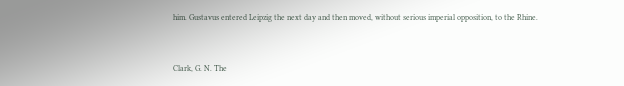him. Gustavus entered Leipzig the next day and then moved, without serious imperial opposition, to the Rhine.


Clark, G. N. The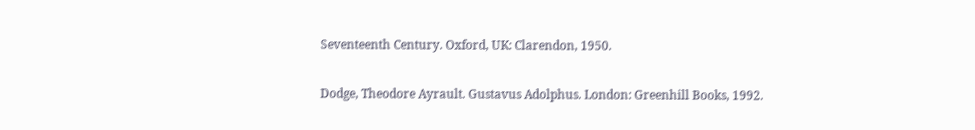Seventeenth Century. Oxford, UK: Clarendon, 1950.

Dodge, Theodore Ayrault. Gustavus Adolphus. London: Greenhill Books, 1992.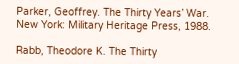Parker, Geoffrey. The Thirty Years’ War. New York: Military Heritage Press, 1988.

Rabb, Theodore K. The Thirty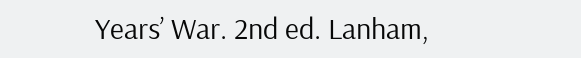Years’ War. 2nd ed. Lanham,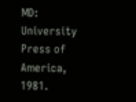MD: University Press of America, 1981.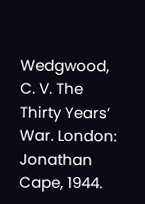Wedgwood, C. V. The Thirty Years’ War. London: Jonathan Cape, 1944.